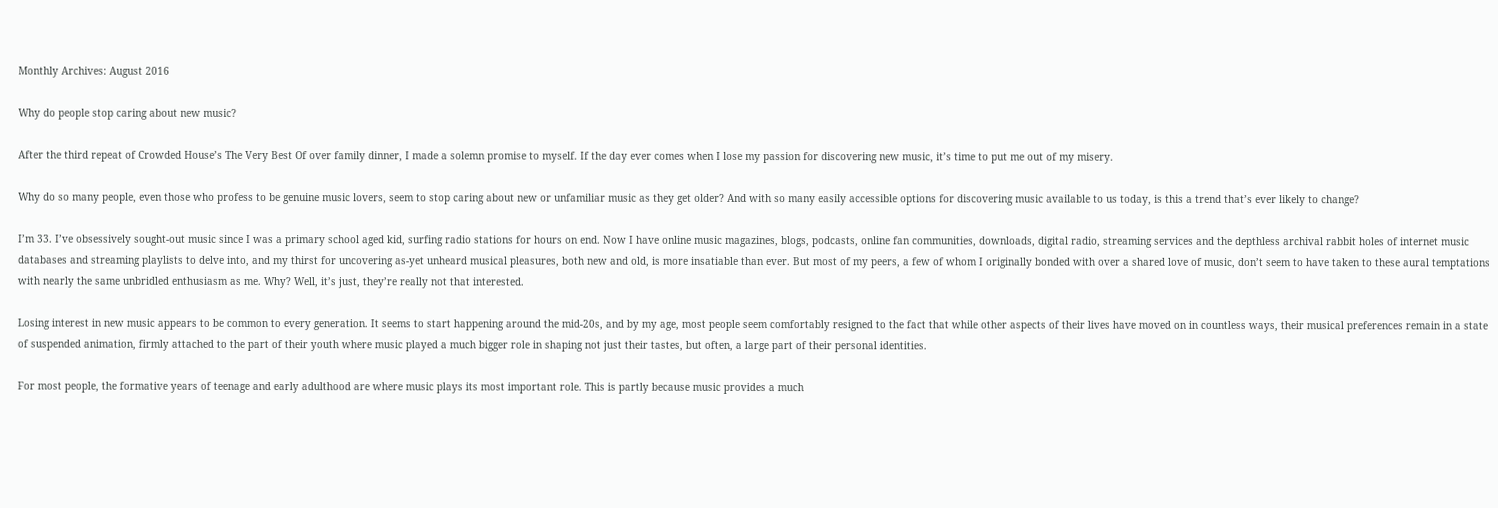Monthly Archives: August 2016

Why do people stop caring about new music?

After the third repeat of Crowded House’s The Very Best Of over family dinner, I made a solemn promise to myself. If the day ever comes when I lose my passion for discovering new music, it’s time to put me out of my misery.

Why do so many people, even those who profess to be genuine music lovers, seem to stop caring about new or unfamiliar music as they get older? And with so many easily accessible options for discovering music available to us today, is this a trend that’s ever likely to change?

I’m 33. I’ve obsessively sought-out music since I was a primary school aged kid, surfing radio stations for hours on end. Now I have online music magazines, blogs, podcasts, online fan communities, downloads, digital radio, streaming services and the depthless archival rabbit holes of internet music databases and streaming playlists to delve into, and my thirst for uncovering as-yet unheard musical pleasures, both new and old, is more insatiable than ever. But most of my peers, a few of whom I originally bonded with over a shared love of music, don’t seem to have taken to these aural temptations with nearly the same unbridled enthusiasm as me. Why? Well, it’s just, they’re really not that interested.

Losing interest in new music appears to be common to every generation. It seems to start happening around the mid-20s, and by my age, most people seem comfortably resigned to the fact that while other aspects of their lives have moved on in countless ways, their musical preferences remain in a state of suspended animation, firmly attached to the part of their youth where music played a much bigger role in shaping not just their tastes, but often, a large part of their personal identities.

For most people, the formative years of teenage and early adulthood are where music plays its most important role. This is partly because music provides a much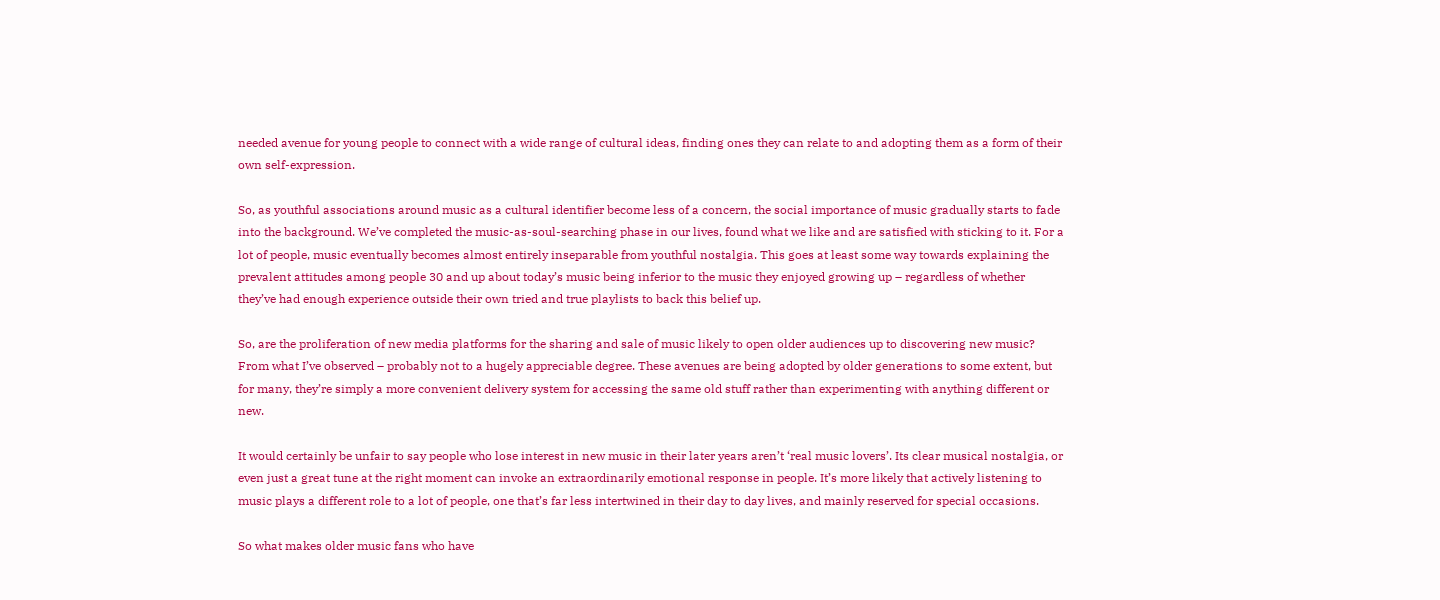needed avenue for young people to connect with a wide range of cultural ideas, finding ones they can relate to and adopting them as a form of their own self-expression.

So, as youthful associations around music as a cultural identifier become less of a concern, the social importance of music gradually starts to fade into the background. We’ve completed the music-as-soul-searching phase in our lives, found what we like and are satisfied with sticking to it. For a lot of people, music eventually becomes almost entirely inseparable from youthful nostalgia. This goes at least some way towards explaining the prevalent attitudes among people 30 and up about today’s music being inferior to the music they enjoyed growing up – regardless of whether they’ve had enough experience outside their own tried and true playlists to back this belief up.

So, are the proliferation of new media platforms for the sharing and sale of music likely to open older audiences up to discovering new music? From what I’ve observed – probably not to a hugely appreciable degree. These avenues are being adopted by older generations to some extent, but for many, they’re simply a more convenient delivery system for accessing the same old stuff rather than experimenting with anything different or new.

It would certainly be unfair to say people who lose interest in new music in their later years aren’t ‘real music lovers’. Its clear musical nostalgia, or even just a great tune at the right moment can invoke an extraordinarily emotional response in people. It’s more likely that actively listening to music plays a different role to a lot of people, one that’s far less intertwined in their day to day lives, and mainly reserved for special occasions.

So what makes older music fans who have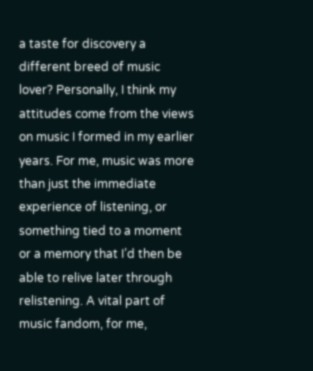a taste for discovery a different breed of music lover? Personally, I think my attitudes come from the views on music I formed in my earlier years. For me, music was more than just the immediate experience of listening, or something tied to a moment or a memory that I’d then be able to relive later through relistening. A vital part of music fandom, for me,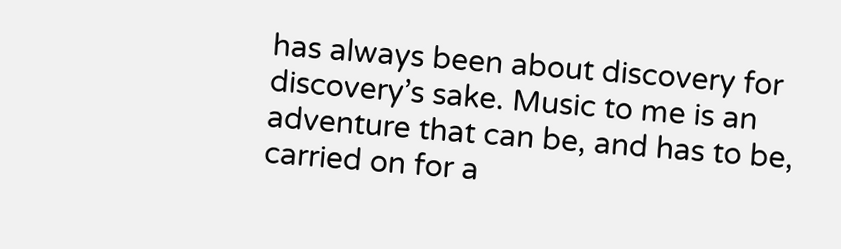has always been about discovery for discovery’s sake. Music to me is an adventure that can be, and has to be, carried on for a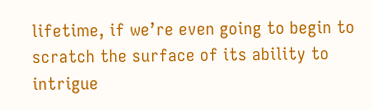lifetime, if we’re even going to begin to scratch the surface of its ability to intrigue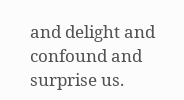and delight and confound and surprise us.